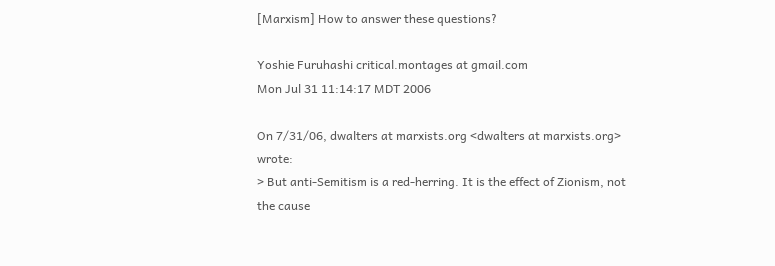[Marxism] How to answer these questions?

Yoshie Furuhashi critical.montages at gmail.com
Mon Jul 31 11:14:17 MDT 2006

On 7/31/06, dwalters at marxists.org <dwalters at marxists.org> wrote:
> But anti-Semitism is a red-herring. It is the effect of Zionism, not the cause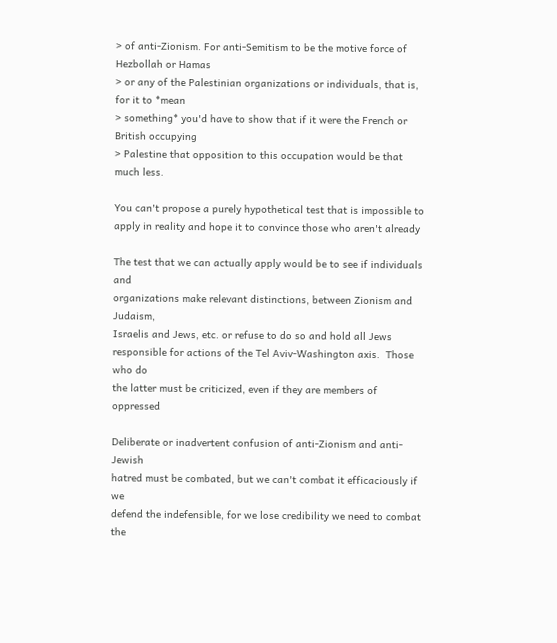> of anti-Zionism. For anti-Semitism to be the motive force of Hezbollah or Hamas
> or any of the Palestinian organizations or individuals, that is, for it to *mean
> something* you'd have to show that if it were the French or British occupying
> Palestine that opposition to this occupation would be that much less.

You can't propose a purely hypothetical test that is impossible to
apply in reality and hope it to convince those who aren't already

The test that we can actually apply would be to see if individuals and
organizations make relevant distinctions, between Zionism and Judaism,
Israelis and Jews, etc. or refuse to do so and hold all Jews
responsible for actions of the Tel Aviv-Washington axis.  Those who do
the latter must be criticized, even if they are members of oppressed

Deliberate or inadvertent confusion of anti-Zionism and anti-Jewish
hatred must be combated, but we can't combat it efficaciously if we
defend the indefensible, for we lose credibility we need to combat the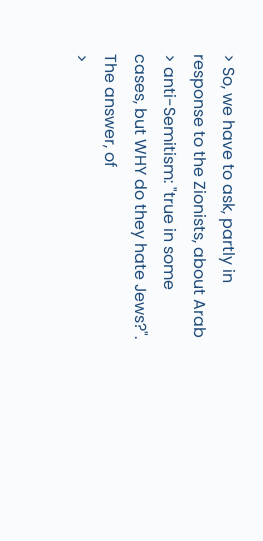> So, we have to ask, partly in response to the Zionists, about Arab
> anti-Semitism: "true in some cases, but WHY do they hate Jews?". The answer, of
>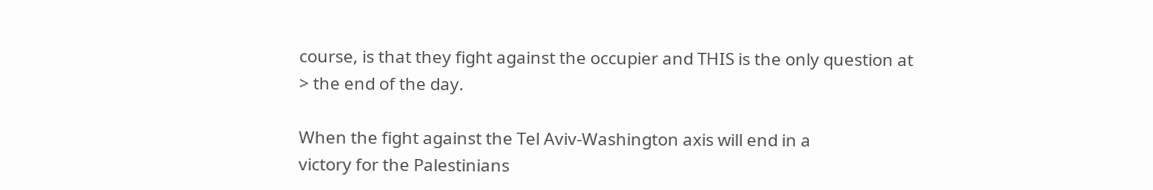course, is that they fight against the occupier and THIS is the only question at
> the end of the day.

When the fight against the Tel Aviv-Washington axis will end in a
victory for the Palestinians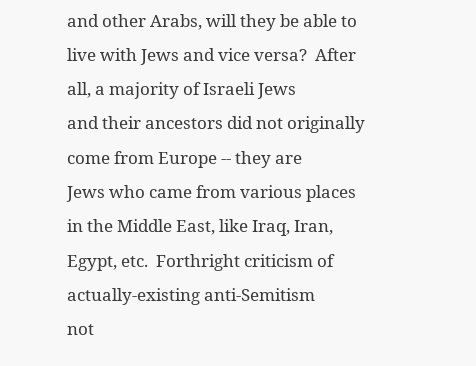and other Arabs, will they be able to
live with Jews and vice versa?  After all, a majority of Israeli Jews
and their ancestors did not originally come from Europe -- they are
Jews who came from various places in the Middle East, like Iraq, Iran,
Egypt, etc.  Forthright criticism of actually-existing anti-Semitism
not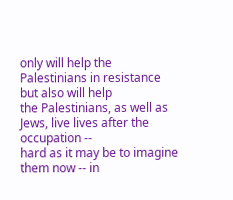only will help the Palestinians in resistance but also will help
the Palestinians, as well as Jews, live lives after the occupation --
hard as it may be to imagine them now -- in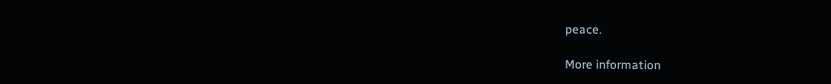peace.

More information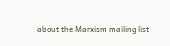about the Marxism mailing list